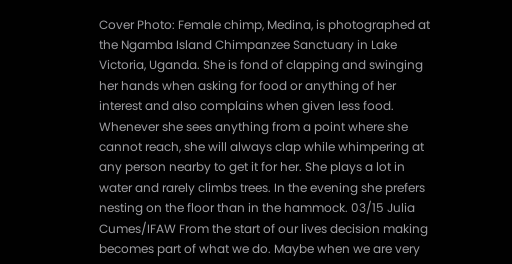Cover Photo: Female chimp, Medina, is photographed at the Ngamba Island Chimpanzee Sanctuary in Lake Victoria, Uganda. She is fond of clapping and swinging her hands when asking for food or anything of her interest and also complains when given less food. Whenever she sees anything from a point where she cannot reach, she will always clap while whimpering at any person nearby to get it for her. She plays a lot in water and rarely climbs trees. In the evening she prefers nesting on the floor than in the hammock. 03/15 Julia Cumes/IFAW From the start of our lives decision making becomes part of what we do. Maybe when we are very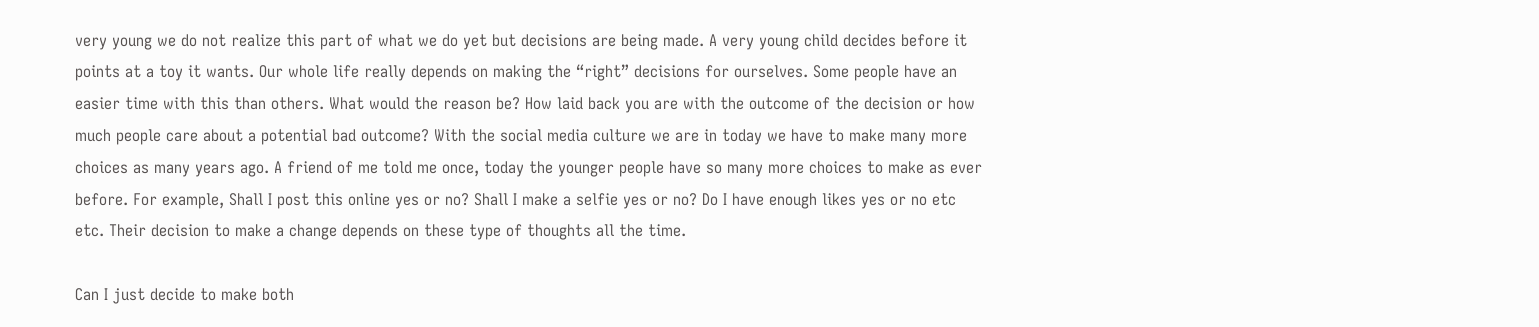very young we do not realize this part of what we do yet but decisions are being made. A very young child decides before it points at a toy it wants. Our whole life really depends on making the “right” decisions for ourselves. Some people have an easier time with this than others. What would the reason be? How laid back you are with the outcome of the decision or how much people care about a potential bad outcome? With the social media culture we are in today we have to make many more choices as many years ago. A friend of me told me once, today the younger people have so many more choices to make as ever before. For example, Shall I post this online yes or no? Shall I make a selfie yes or no? Do I have enough likes yes or no etc etc. Their decision to make a change depends on these type of thoughts all the time.

Can I just decide to make both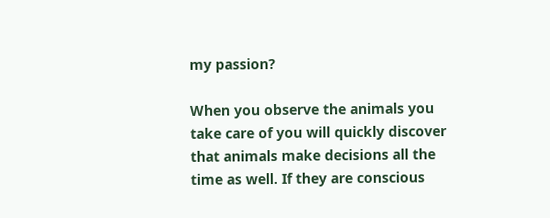my passion?

When you observe the animals you take care of you will quickly discover that animals make decisions all the time as well. If they are conscious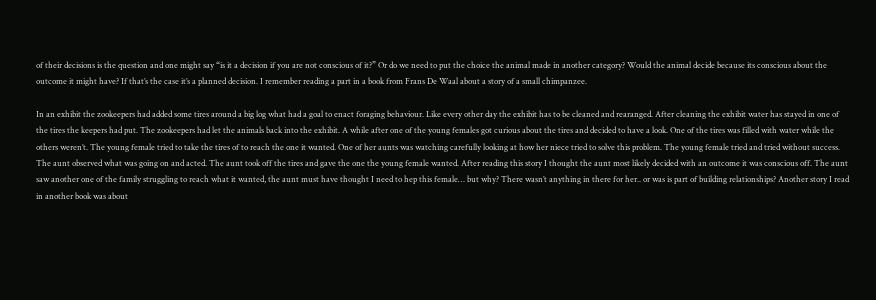of their decisions is the question and one might say “is it a decision if you are not conscious of it?” Or do we need to put the choice the animal made in another category? Would the animal decide because its conscious about the outcome it might have? If that’s the case it’s a planned decision. I remember reading a part in a book from Frans De Waal about a story of a small chimpanzee.

In an exhibit the zookeepers had added some tires around a big log what had a goal to enact foraging behaviour. Like every other day the exhibit has to be cleaned and rearanged. After cleaning the exhibit water has stayed in one of the tires the keepers had put. The zookeepers had let the animals back into the exhibit. A while after one of the young females got curious about the tires and decided to have a look. One of the tires was filled with water while the others weren’t. The young female tried to take the tires of to reach the one it wanted. One of her aunts was watching carefully looking at how her niece tried to solve this problem. The young female tried and tried without success. The aunt observed what was going on and acted. The aunt took off the tires and gave the one the young female wanted. After reading this story I thought the aunt most likely decided with an outcome it was conscious off. The aunt saw another one of the family struggling to reach what it wanted, the aunt must have thought I need to hep this female… but why? There wasn’t anything in there for her.. or was is part of building relationships? Another story I read in another book was about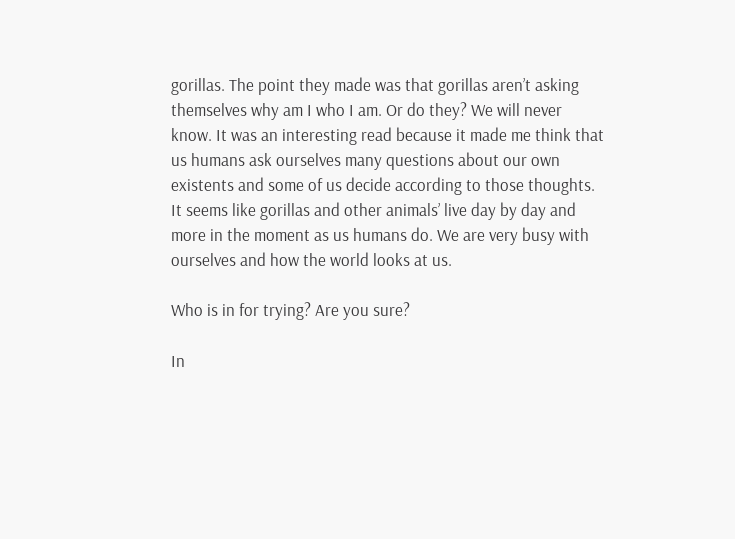gorillas. The point they made was that gorillas aren’t asking themselves why am I who I am. Or do they? We will never know. It was an interesting read because it made me think that us humans ask ourselves many questions about our own existents and some of us decide according to those thoughts. It seems like gorillas and other animals’ live day by day and more in the moment as us humans do. We are very busy with ourselves and how the world looks at us.

Who is in for trying? Are you sure?

In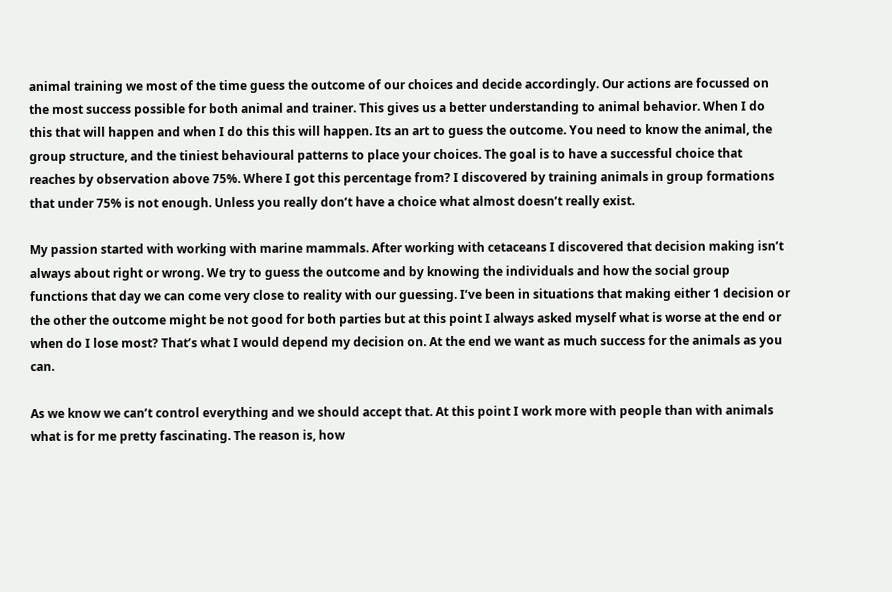animal training we most of the time guess the outcome of our choices and decide accordingly. Our actions are focussed on the most success possible for both animal and trainer. This gives us a better understanding to animal behavior. When I do this that will happen and when I do this this will happen. Its an art to guess the outcome. You need to know the animal, the group structure, and the tiniest behavioural patterns to place your choices. The goal is to have a successful choice that reaches by observation above 75%. Where I got this percentage from? I discovered by training animals in group formations that under 75% is not enough. Unless you really don’t have a choice what almost doesn’t really exist.

My passion started with working with marine mammals. After working with cetaceans I discovered that decision making isn’t always about right or wrong. We try to guess the outcome and by knowing the individuals and how the social group functions that day we can come very close to reality with our guessing. I’ve been in situations that making either 1 decision or the other the outcome might be not good for both parties but at this point I always asked myself what is worse at the end or when do I lose most? That’s what I would depend my decision on. At the end we want as much success for the animals as you can.

As we know we can’t control everything and we should accept that. At this point I work more with people than with animals what is for me pretty fascinating. The reason is, how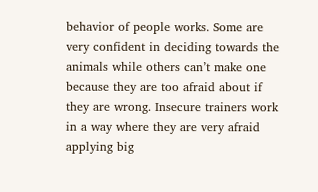behavior of people works. Some are very confident in deciding towards the animals while others can’t make one because they are too afraid about if they are wrong. Insecure trainers work in a way where they are very afraid applying big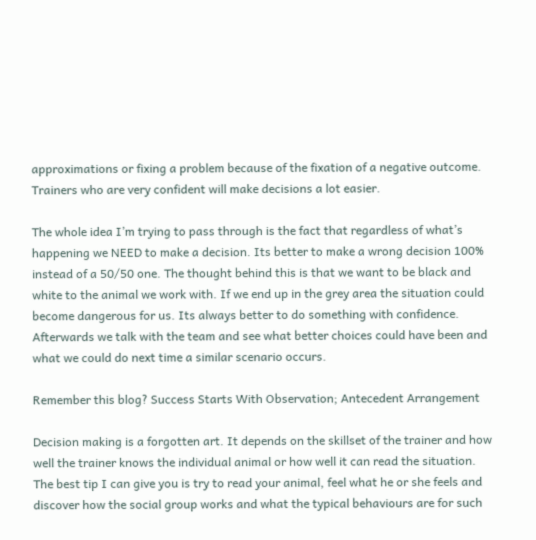approximations or fixing a problem because of the fixation of a negative outcome. Trainers who are very confident will make decisions a lot easier.

The whole idea I’m trying to pass through is the fact that regardless of what’s happening we NEED to make a decision. Its better to make a wrong decision 100% instead of a 50/50 one. The thought behind this is that we want to be black and white to the animal we work with. If we end up in the grey area the situation could become dangerous for us. Its always better to do something with confidence. Afterwards we talk with the team and see what better choices could have been and what we could do next time a similar scenario occurs.

Remember this blog? Success Starts With Observation; Antecedent Arrangement

Decision making is a forgotten art. It depends on the skillset of the trainer and how well the trainer knows the individual animal or how well it can read the situation. The best tip I can give you is try to read your animal, feel what he or she feels and discover how the social group works and what the typical behaviours are for such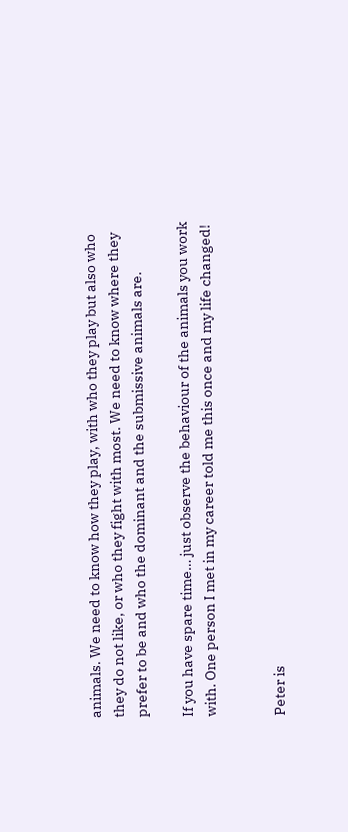animals. We need to know how they play, with who they play but also who they do not like, or who they fight with most. We need to know where they prefer to be and who the dominant and the submissive animals are.

If you have spare time… just observe the behaviour of the animals you work with. One person I met in my career told me this once and my life changed!


Peter is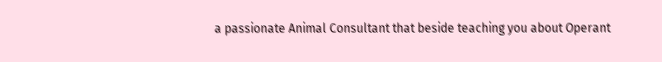a passionate Animal Consultant that beside teaching you about Operant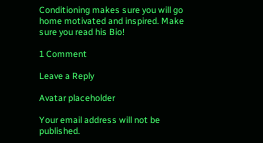Conditioning makes sure you will go home motivated and inspired. Make sure you read his Bio!

1 Comment

Leave a Reply

Avatar placeholder

Your email address will not be published.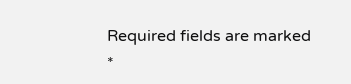Required fields are marked *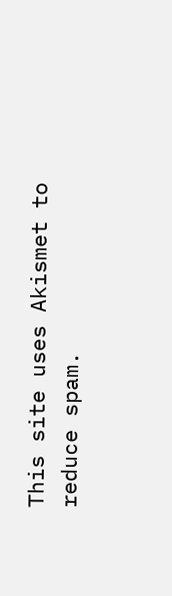This site uses Akismet to reduce spam.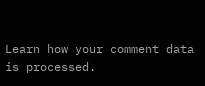Learn how your comment data is processed.